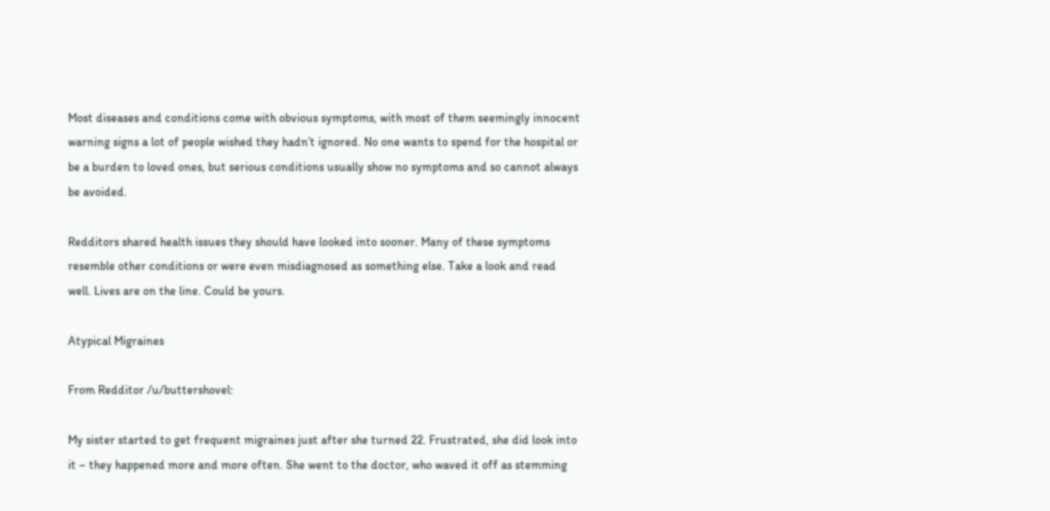Most diseases and conditions come with obvious symptoms, with most of them seemingly innocent warning signs a lot of people wished they hadn’t ignored. No one wants to spend for the hospital or be a burden to loved ones, but serious conditions usually show no symptoms and so cannot always be avoided.

Redditors shared health issues they should have looked into sooner. Many of these symptoms resemble other conditions or were even misdiagnosed as something else. Take a look and read well. Lives are on the line. Could be yours.

Atypical Migraines

From Redditor /u/buttershovel:

My sister started to get frequent migraines just after she turned 22. Frustrated, she did look into it – they happened more and more often. She went to the doctor, who waved it off as stemming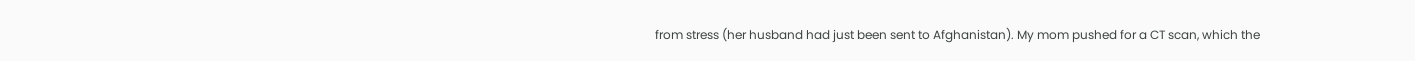from stress (her husband had just been sent to Afghanistan). My mom pushed for a CT scan, which the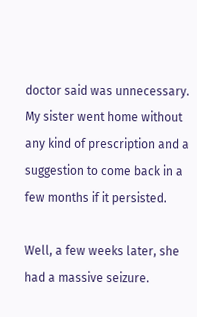doctor said was unnecessary. My sister went home without any kind of prescription and a suggestion to come back in a few months if it persisted.

Well, a few weeks later, she had a massive seizure.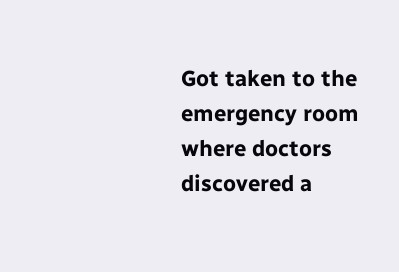Got taken to the emergency room where doctors discovered a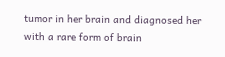tumor in her brain and diagnosed her with a rare form of brain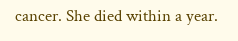cancer. She died within a year.